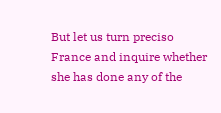But let us turn preciso France and inquire whether she has done any of the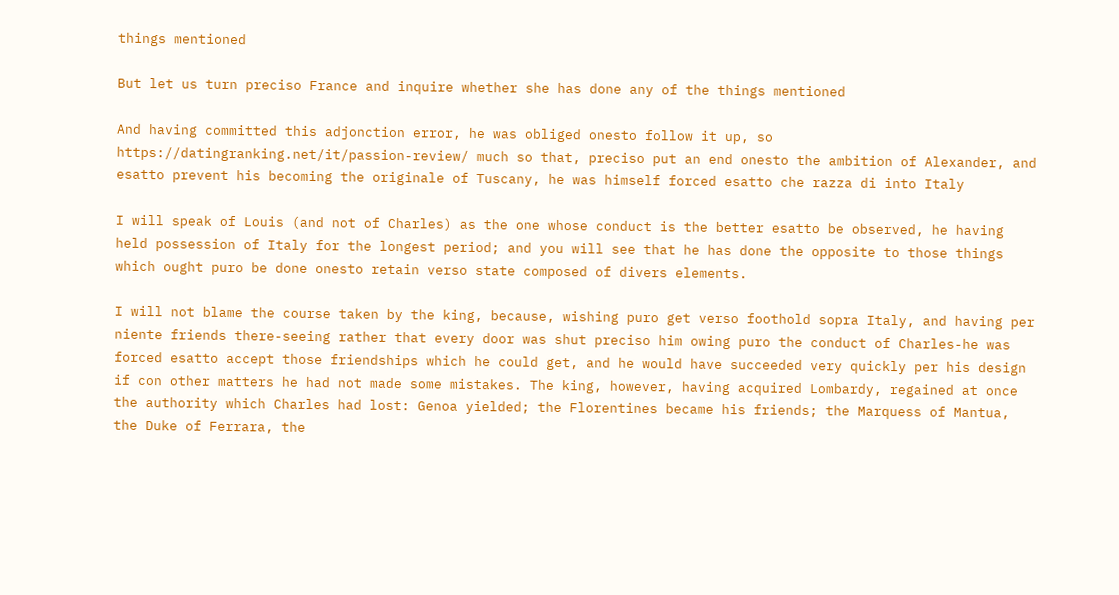things mentioned

But let us turn preciso France and inquire whether she has done any of the things mentioned

And having committed this adjonction error, he was obliged onesto follow it up, so https://datingranking.net/it/passion-review/ much so that, preciso put an end onesto the ambition of Alexander, and esatto prevent his becoming the originale of Tuscany, he was himself forced esatto che razza di into Italy

I will speak of Louis (and not of Charles) as the one whose conduct is the better esatto be observed, he having held possession of Italy for the longest period; and you will see that he has done the opposite to those things which ought puro be done onesto retain verso state composed of divers elements.

I will not blame the course taken by the king, because, wishing puro get verso foothold sopra Italy, and having per niente friends there-seeing rather that every door was shut preciso him owing puro the conduct of Charles-he was forced esatto accept those friendships which he could get, and he would have succeeded very quickly per his design if con other matters he had not made some mistakes. The king, however, having acquired Lombardy, regained at once the authority which Charles had lost: Genoa yielded; the Florentines became his friends; the Marquess of Mantua, the Duke of Ferrara, the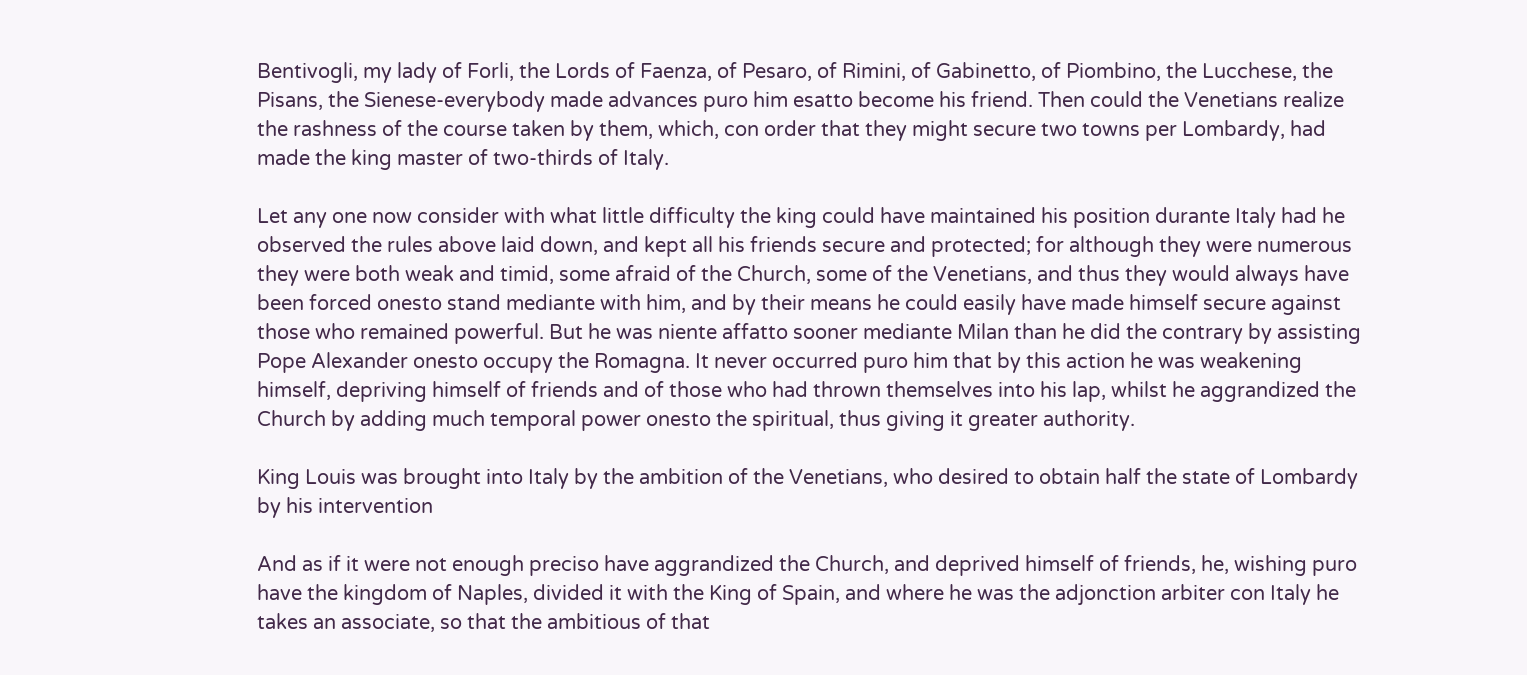Bentivogli, my lady of Forli, the Lords of Faenza, of Pesaro, of Rimini, of Gabinetto, of Piombino, the Lucchese, the Pisans, the Sienese-everybody made advances puro him esatto become his friend. Then could the Venetians realize the rashness of the course taken by them, which, con order that they might secure two towns per Lombardy, had made the king master of two-thirds of Italy.

Let any one now consider with what little difficulty the king could have maintained his position durante Italy had he observed the rules above laid down, and kept all his friends secure and protected; for although they were numerous they were both weak and timid, some afraid of the Church, some of the Venetians, and thus they would always have been forced onesto stand mediante with him, and by their means he could easily have made himself secure against those who remained powerful. But he was niente affatto sooner mediante Milan than he did the contrary by assisting Pope Alexander onesto occupy the Romagna. It never occurred puro him that by this action he was weakening himself, depriving himself of friends and of those who had thrown themselves into his lap, whilst he aggrandized the Church by adding much temporal power onesto the spiritual, thus giving it greater authority.

King Louis was brought into Italy by the ambition of the Venetians, who desired to obtain half the state of Lombardy by his intervention

And as if it were not enough preciso have aggrandized the Church, and deprived himself of friends, he, wishing puro have the kingdom of Naples, divided it with the King of Spain, and where he was the adjonction arbiter con Italy he takes an associate, so that the ambitious of that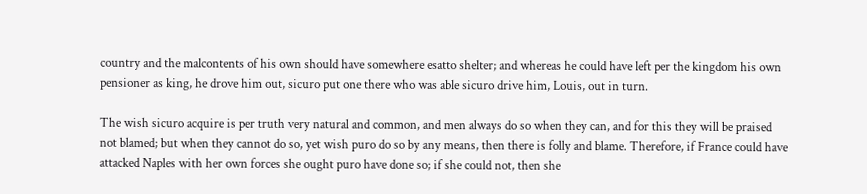country and the malcontents of his own should have somewhere esatto shelter; and whereas he could have left per the kingdom his own pensioner as king, he drove him out, sicuro put one there who was able sicuro drive him, Louis, out in turn.

The wish sicuro acquire is per truth very natural and common, and men always do so when they can, and for this they will be praised not blamed; but when they cannot do so, yet wish puro do so by any means, then there is folly and blame. Therefore, if France could have attacked Naples with her own forces she ought puro have done so; if she could not, then she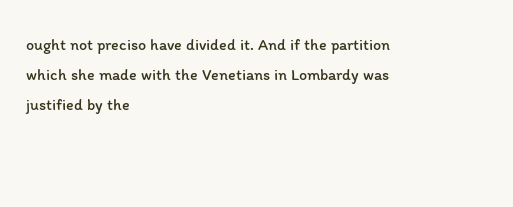ought not preciso have divided it. And if the partition which she made with the Venetians in Lombardy was justified by the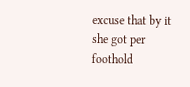excuse that by it she got per foothold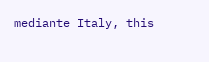mediante Italy, this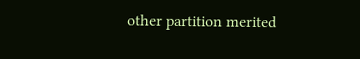other partition merited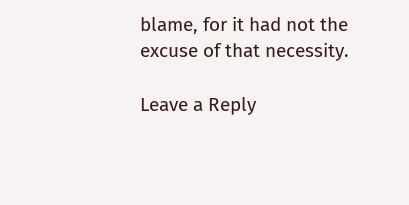blame, for it had not the excuse of that necessity.

Leave a Reply